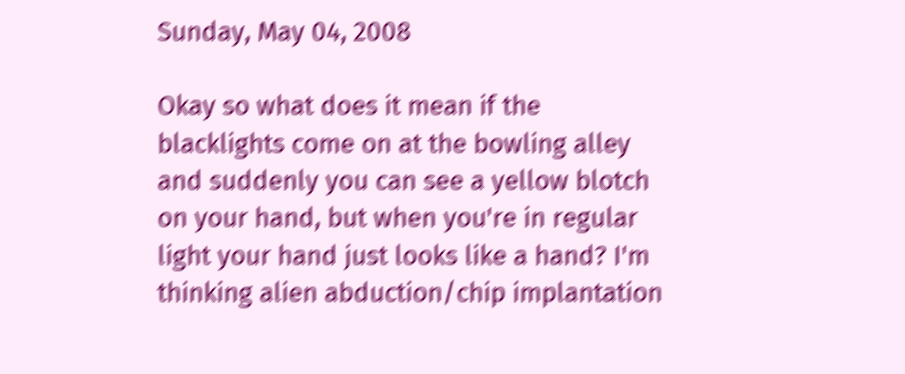Sunday, May 04, 2008

Okay so what does it mean if the blacklights come on at the bowling alley and suddenly you can see a yellow blotch on your hand, but when you're in regular light your hand just looks like a hand? I'm thinking alien abduction/chip implantation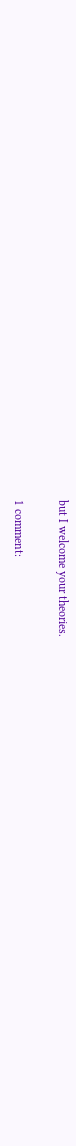but I welcome your theories.

1 comment: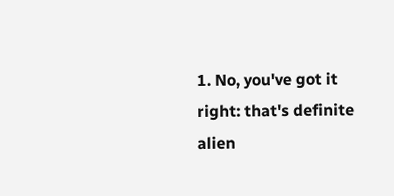1. No, you've got it right: that's definite alien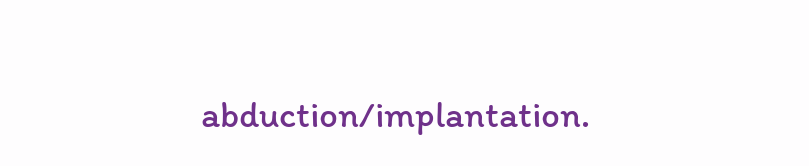abduction/implantation.